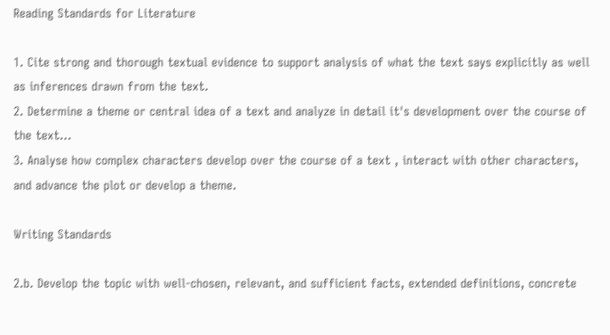Reading Standards for Literature

1. Cite strong and thorough textual evidence to support analysis of what the text says explicitly as well as inferences drawn from the text.
2. Determine a theme or central idea of a text and analyze in detail it's development over the course of the text...
3. Analyse how complex characters develop over the course of a text , interact with other characters, and advance the plot or develop a theme.

Writing Standards

2.b. Develop the topic with well-chosen, relevant, and sufficient facts, extended definitions, concrete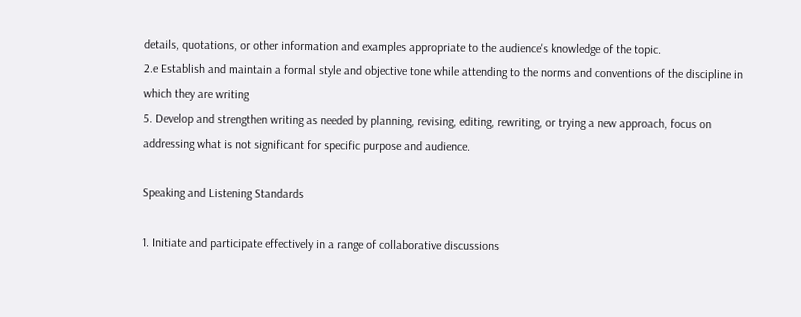details, quotations, or other information and examples appropriate to the audience's knowledge of the topic.
2.e Establish and maintain a formal style and objective tone while attending to the norms and conventions of the discipline in which they are writing
5. Develop and strengthen writing as needed by planning, revising, editing, rewriting, or trying a new approach, focus on addressing what is not significant for specific purpose and audience.

Speaking and Listening Standards

1. Initiate and participate effectively in a range of collaborative discussions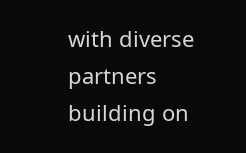with diverse partners building on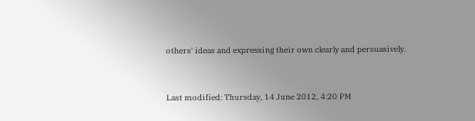others' ideas and expressing their own clearly and persuasively.


Last modified: Thursday, 14 June 2012, 4:20 PM